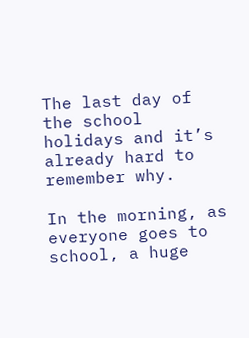The last day of the school holidays and it’s already hard to remember why.

In the morning, as everyone goes to school, a huge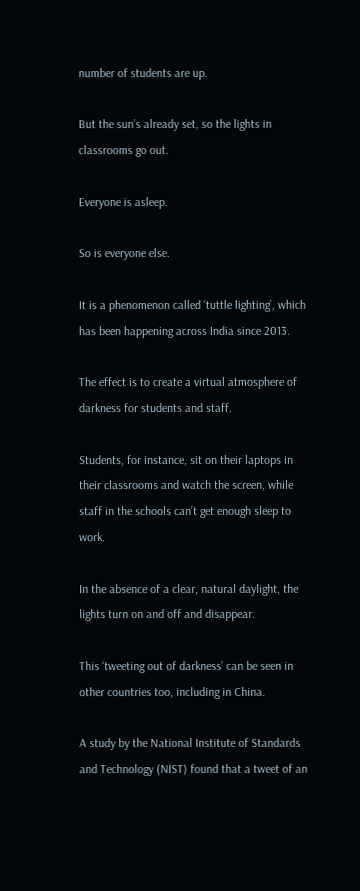number of students are up.

But the sun’s already set, so the lights in classrooms go out.

Everyone is asleep.

So is everyone else.

It is a phenomenon called ‘tuttle lighting’, which has been happening across India since 2013.

The effect is to create a virtual atmosphere of darkness for students and staff.

Students, for instance, sit on their laptops in their classrooms and watch the screen, while staff in the schools can’t get enough sleep to work.

In the absence of a clear, natural daylight, the lights turn on and off and disappear.

This ‘tweeting out of darkness’ can be seen in other countries too, including in China.

A study by the National Institute of Standards and Technology (NIST) found that a tweet of an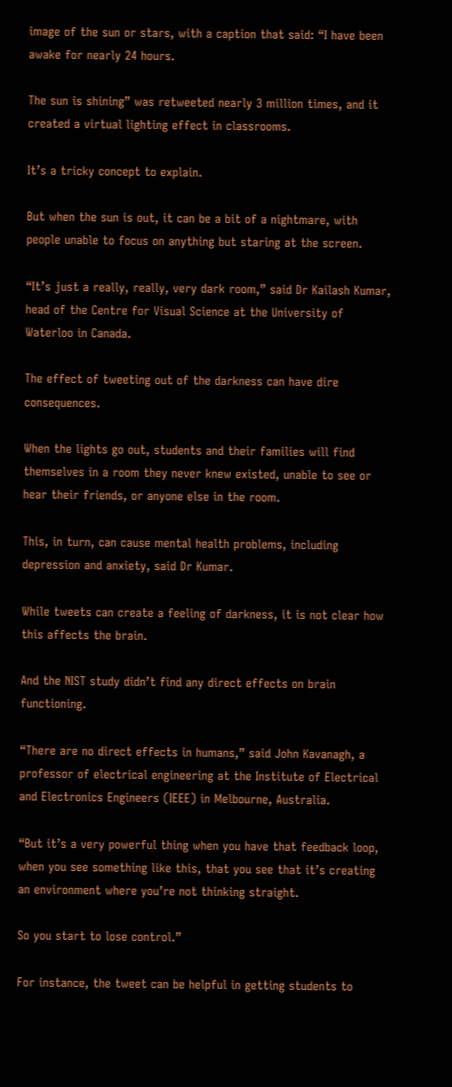image of the sun or stars, with a caption that said: “I have been awake for nearly 24 hours.

The sun is shining” was retweeted nearly 3 million times, and it created a virtual lighting effect in classrooms.

It’s a tricky concept to explain.

But when the sun is out, it can be a bit of a nightmare, with people unable to focus on anything but staring at the screen.

“It’s just a really, really, very dark room,” said Dr Kailash Kumar, head of the Centre for Visual Science at the University of Waterloo in Canada.

The effect of tweeting out of the darkness can have dire consequences.

When the lights go out, students and their families will find themselves in a room they never knew existed, unable to see or hear their friends, or anyone else in the room.

This, in turn, can cause mental health problems, including depression and anxiety, said Dr Kumar.

While tweets can create a feeling of darkness, it is not clear how this affects the brain.

And the NIST study didn’t find any direct effects on brain functioning.

“There are no direct effects in humans,” said John Kavanagh, a professor of electrical engineering at the Institute of Electrical and Electronics Engineers (IEEE) in Melbourne, Australia.

“But it’s a very powerful thing when you have that feedback loop, when you see something like this, that you see that it’s creating an environment where you’re not thinking straight.

So you start to lose control.”

For instance, the tweet can be helpful in getting students to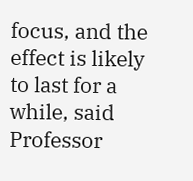focus, and the effect is likely to last for a while, said Professor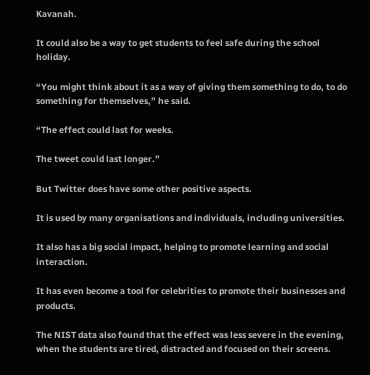Kavanah.

It could also be a way to get students to feel safe during the school holiday.

“You might think about it as a way of giving them something to do, to do something for themselves,” he said.

“The effect could last for weeks.

The tweet could last longer.”

But Twitter does have some other positive aspects.

It is used by many organisations and individuals, including universities.

It also has a big social impact, helping to promote learning and social interaction.

It has even become a tool for celebrities to promote their businesses and products.

The NIST data also found that the effect was less severe in the evening, when the students are tired, distracted and focused on their screens.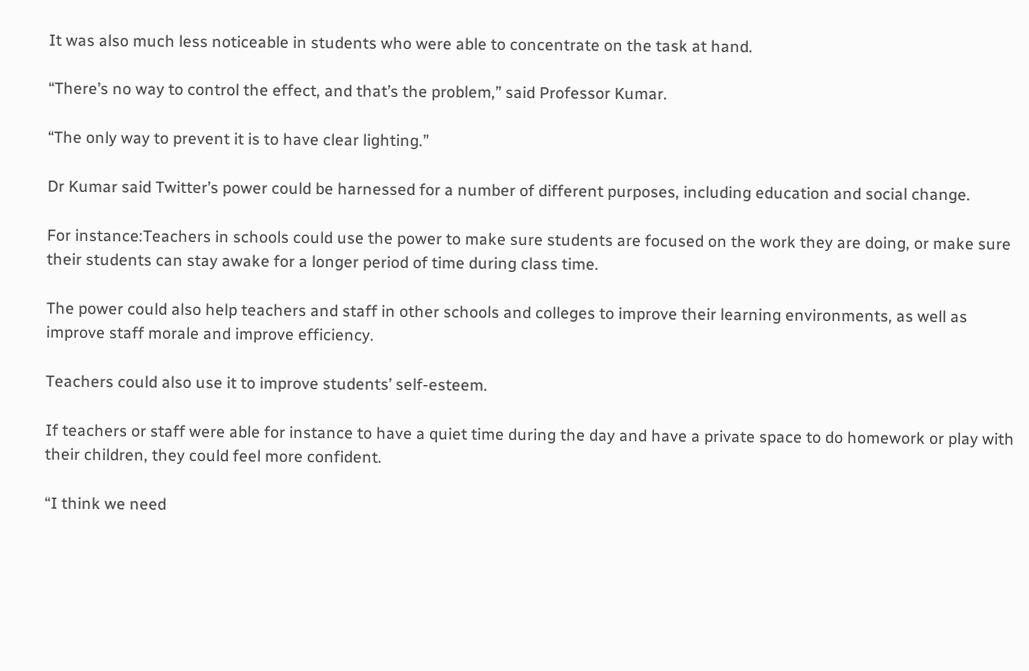It was also much less noticeable in students who were able to concentrate on the task at hand.

“There’s no way to control the effect, and that’s the problem,” said Professor Kumar.

“The only way to prevent it is to have clear lighting.”

Dr Kumar said Twitter’s power could be harnessed for a number of different purposes, including education and social change.

For instance:Teachers in schools could use the power to make sure students are focused on the work they are doing, or make sure their students can stay awake for a longer period of time during class time.

The power could also help teachers and staff in other schools and colleges to improve their learning environments, as well as improve staff morale and improve efficiency.

Teachers could also use it to improve students’ self-esteem.

If teachers or staff were able for instance to have a quiet time during the day and have a private space to do homework or play with their children, they could feel more confident.

“I think we need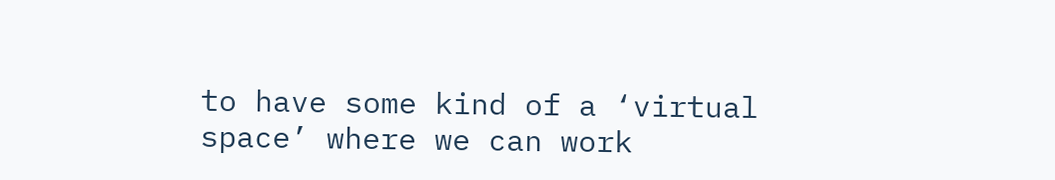to have some kind of a ‘virtual space’ where we can work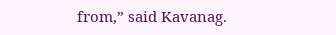from,” said Kavanag.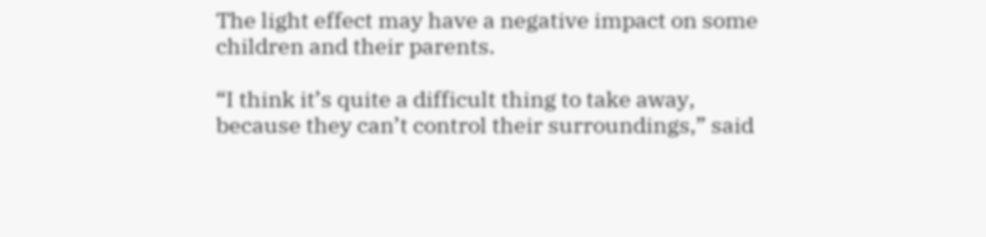The light effect may have a negative impact on some children and their parents.

“I think it’s quite a difficult thing to take away, because they can’t control their surroundings,” said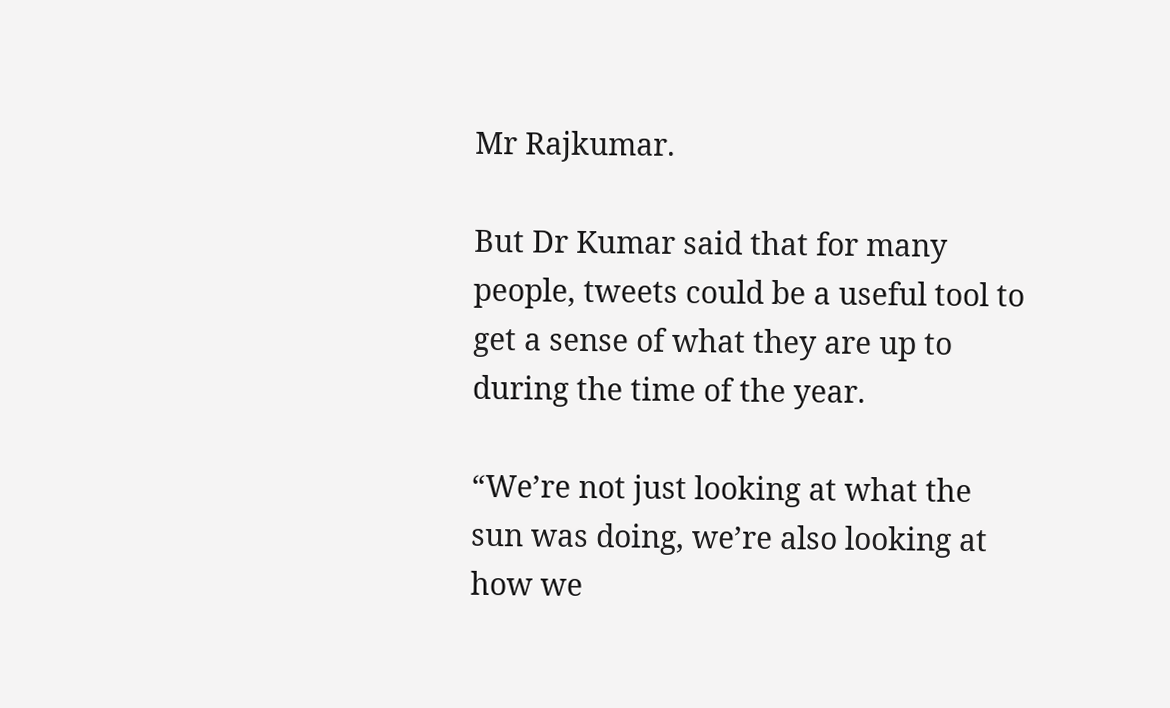Mr Rajkumar.

But Dr Kumar said that for many people, tweets could be a useful tool to get a sense of what they are up to during the time of the year.

“We’re not just looking at what the sun was doing, we’re also looking at how we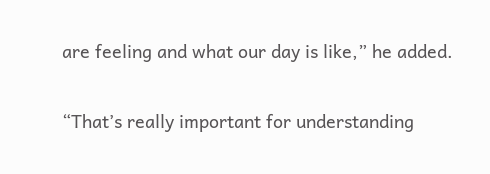are feeling and what our day is like,” he added.

“That’s really important for understanding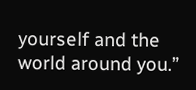yourself and the world around you.”